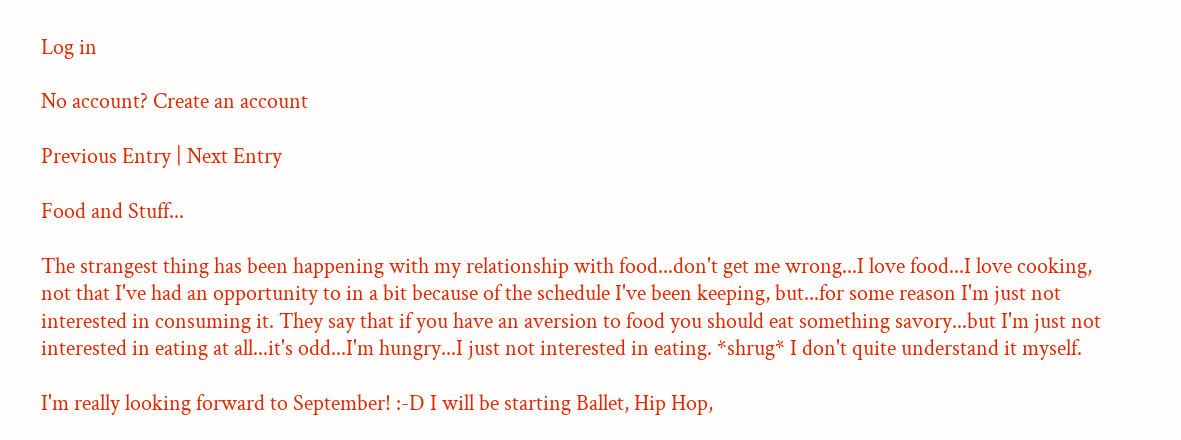Log in

No account? Create an account

Previous Entry | Next Entry

Food and Stuff...

The strangest thing has been happening with my relationship with food...don't get me wrong...I love food...I love cooking, not that I've had an opportunity to in a bit because of the schedule I've been keeping, but...for some reason I'm just not interested in consuming it. They say that if you have an aversion to food you should eat something savory...but I'm just not interested in eating at all...it's odd...I'm hungry...I just not interested in eating. *shrug* I don't quite understand it myself.

I'm really looking forward to September! :-D I will be starting Ballet, Hip Hop,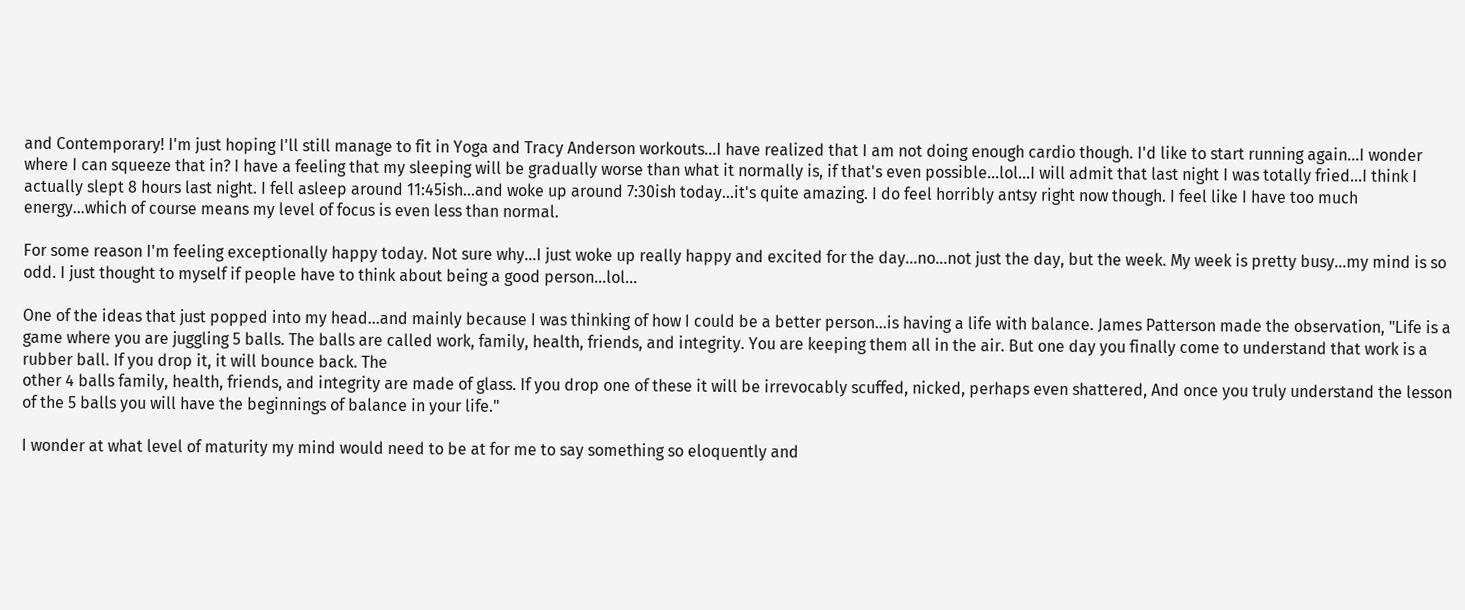and Contemporary! I'm just hoping I'll still manage to fit in Yoga and Tracy Anderson workouts...I have realized that I am not doing enough cardio though. I'd like to start running again...I wonder where I can squeeze that in? I have a feeling that my sleeping will be gradually worse than what it normally is, if that's even possible...lol...I will admit that last night I was totally fried...I think I actually slept 8 hours last night. I fell asleep around 11:45ish...and woke up around 7:30ish today...it's quite amazing. I do feel horribly antsy right now though. I feel like I have too much energy...which of course means my level of focus is even less than normal.

For some reason I'm feeling exceptionally happy today. Not sure why...I just woke up really happy and excited for the day...no...not just the day, but the week. My week is pretty busy...my mind is so odd. I just thought to myself if people have to think about being a good person...lol...

One of the ideas that just popped into my head...and mainly because I was thinking of how I could be a better person...is having a life with balance. James Patterson made the observation, "Life is a game where you are juggling 5 balls. The balls are called work, family, health, friends, and integrity. You are keeping them all in the air. But one day you finally come to understand that work is a rubber ball. If you drop it, it will bounce back. The
other 4 balls family, health, friends, and integrity are made of glass. If you drop one of these it will be irrevocably scuffed, nicked, perhaps even shattered, And once you truly understand the lesson of the 5 balls you will have the beginnings of balance in your life."

I wonder at what level of maturity my mind would need to be at for me to say something so eloquently and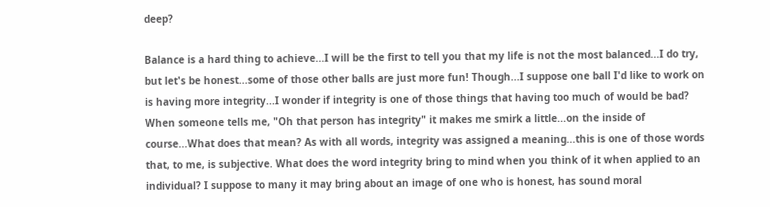deep?

Balance is a hard thing to achieve...I will be the first to tell you that my life is not the most balanced...I do try, but let's be honest...some of those other balls are just more fun! Though...I suppose one ball I'd like to work on is having more integrity...I wonder if integrity is one of those things that having too much of would be bad? When someone tells me, "Oh that person has integrity" it makes me smirk a little...on the inside of course...What does that mean? As with all words, integrity was assigned a meaning...this is one of those words that, to me, is subjective. What does the word integrity bring to mind when you think of it when applied to an individual? I suppose to many it may bring about an image of one who is honest, has sound moral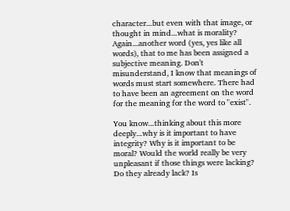character...but even with that image, or thought in mind...what is morality? Again...another word (yes, yes like all words), that to me has been assigned a subjective meaning. Don't misunderstand, I know that meanings of words must start somewhere. There had to have been an agreement on the word for the meaning for the word to "exist".

You know...thinking about this more deeply...why is it important to have integrity? Why is it important to be moral? Would the world really be very unpleasant if those things were lacking? Do they already lack? Is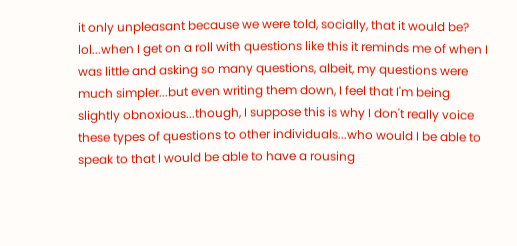it only unpleasant because we were told, socially, that it would be? lol...when I get on a roll with questions like this it reminds me of when I was little and asking so many questions, albeit, my questions were much simpler...but even writing them down, I feel that I'm being slightly obnoxious...though, I suppose this is why I don't really voice these types of questions to other individuals...who would I be able to speak to that I would be able to have a rousing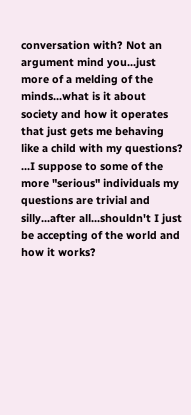conversation with? Not an argument mind you...just more of a melding of the minds...what is it about society and how it operates that just gets me behaving like a child with my questions? ...I suppose to some of the more "serious" individuals my questions are trivial and silly...after all...shouldn't I just be accepting of the world and how it works?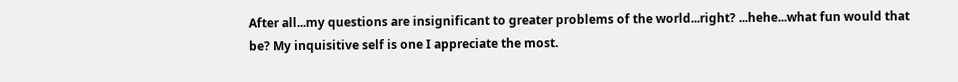After all...my questions are insignificant to greater problems of the world...right? ...hehe...what fun would that be? My inquisitive self is one I appreciate the most.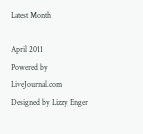Latest Month

April 2011
Powered by LiveJournal.com
Designed by Lizzy Enger